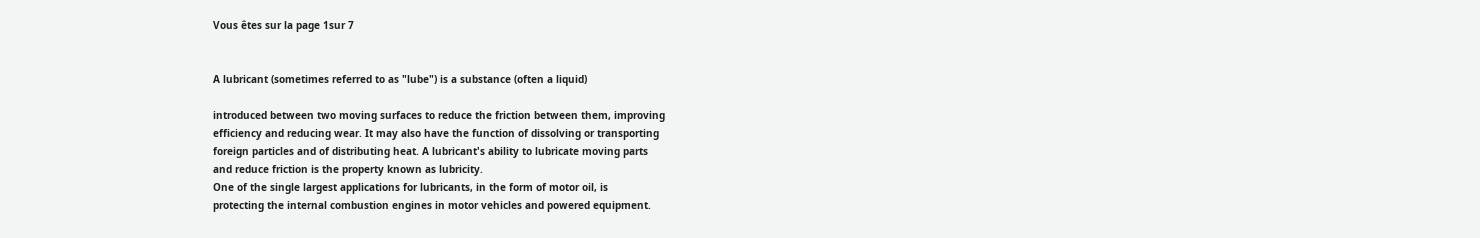Vous êtes sur la page 1sur 7


A lubricant (sometimes referred to as "lube") is a substance (often a liquid)

introduced between two moving surfaces to reduce the friction between them, improving
efficiency and reducing wear. It may also have the function of dissolving or transporting
foreign particles and of distributing heat. A lubricant's ability to lubricate moving parts
and reduce friction is the property known as lubricity.
One of the single largest applications for lubricants, in the form of motor oil, is
protecting the internal combustion engines in motor vehicles and powered equipment.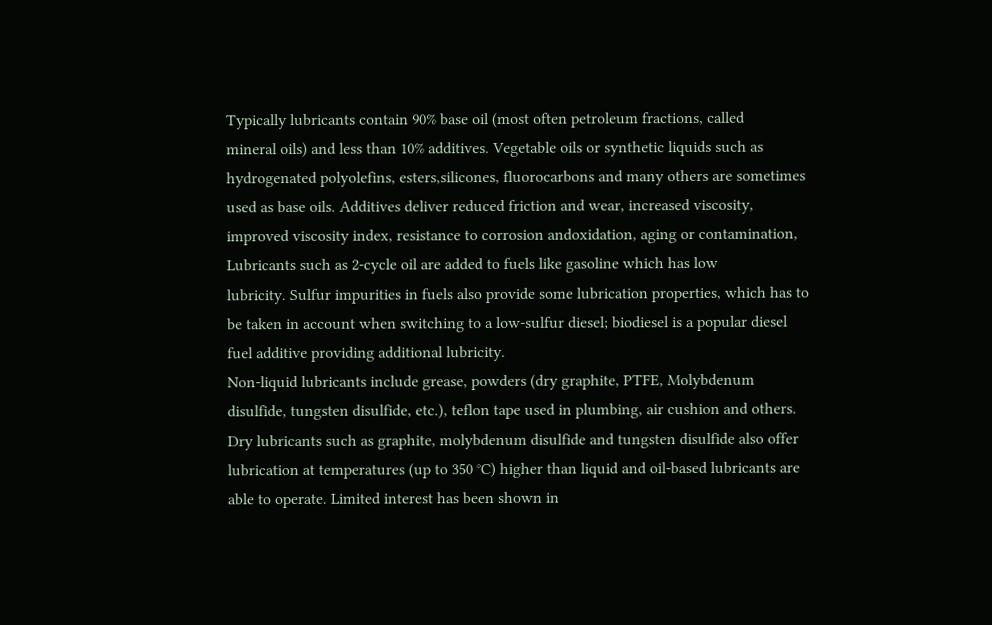Typically lubricants contain 90% base oil (most often petroleum fractions, called
mineral oils) and less than 10% additives. Vegetable oils or synthetic liquids such as
hydrogenated polyolefins, esters,silicones, fluorocarbons and many others are sometimes
used as base oils. Additives deliver reduced friction and wear, increased viscosity,
improved viscosity index, resistance to corrosion andoxidation, aging or contamination,
Lubricants such as 2-cycle oil are added to fuels like gasoline which has low
lubricity. Sulfur impurities in fuels also provide some lubrication properties, which has to
be taken in account when switching to a low-sulfur diesel; biodiesel is a popular diesel
fuel additive providing additional lubricity.
Non-liquid lubricants include grease, powders (dry graphite, PTFE, Molybdenum
disulfide, tungsten disulfide, etc.), teflon tape used in plumbing, air cushion and others.
Dry lubricants such as graphite, molybdenum disulfide and tungsten disulfide also offer
lubrication at temperatures (up to 350 °C) higher than liquid and oil-based lubricants are
able to operate. Limited interest has been shown in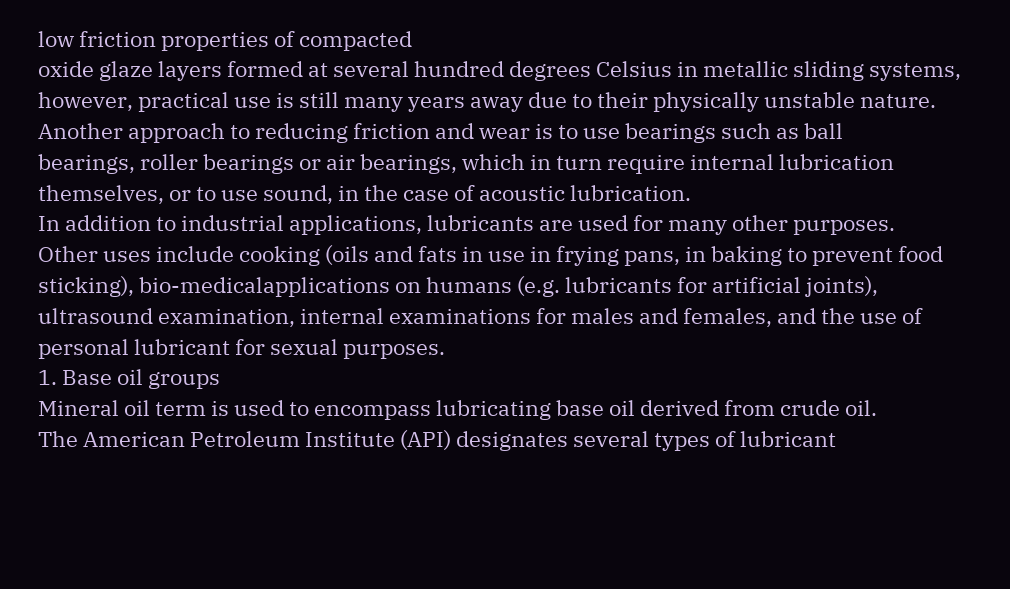low friction properties of compacted
oxide glaze layers formed at several hundred degrees Celsius in metallic sliding systems,
however, practical use is still many years away due to their physically unstable nature.
Another approach to reducing friction and wear is to use bearings such as ball
bearings, roller bearings or air bearings, which in turn require internal lubrication
themselves, or to use sound, in the case of acoustic lubrication.
In addition to industrial applications, lubricants are used for many other purposes.
Other uses include cooking (oils and fats in use in frying pans, in baking to prevent food
sticking), bio-medicalapplications on humans (e.g. lubricants for artificial joints),
ultrasound examination, internal examinations for males and females, and the use of
personal lubricant for sexual purposes.
1. Base oil groups
Mineral oil term is used to encompass lubricating base oil derived from crude oil.
The American Petroleum Institute (API) designates several types of lubricant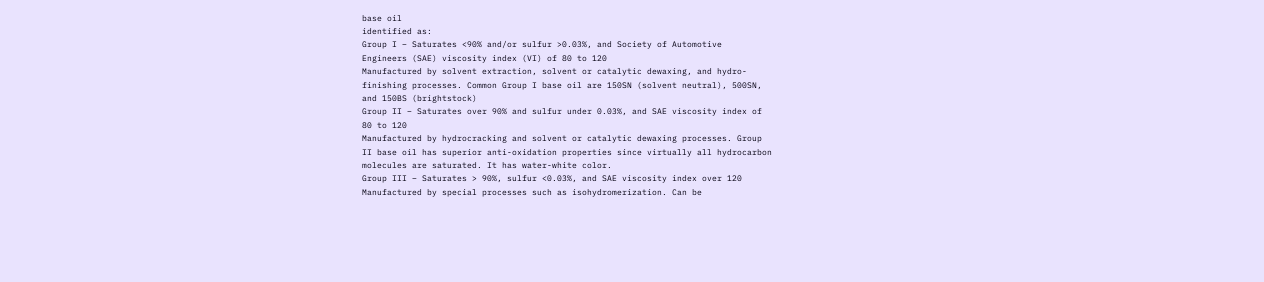base oil
identified as:
Group I – Saturates <90% and/or sulfur >0.03%, and Society of Automotive
Engineers (SAE) viscosity index (VI) of 80 to 120
Manufactured by solvent extraction, solvent or catalytic dewaxing, and hydro-
finishing processes. Common Group I base oil are 150SN (solvent neutral), 500SN,
and 150BS (brightstock)
Group II – Saturates over 90% and sulfur under 0.03%, and SAE viscosity index of
80 to 120
Manufactured by hydrocracking and solvent or catalytic dewaxing processes. Group
II base oil has superior anti-oxidation properties since virtually all hydrocarbon
molecules are saturated. It has water-white color.
Group III – Saturates > 90%, sulfur <0.03%, and SAE viscosity index over 120
Manufactured by special processes such as isohydromerization. Can be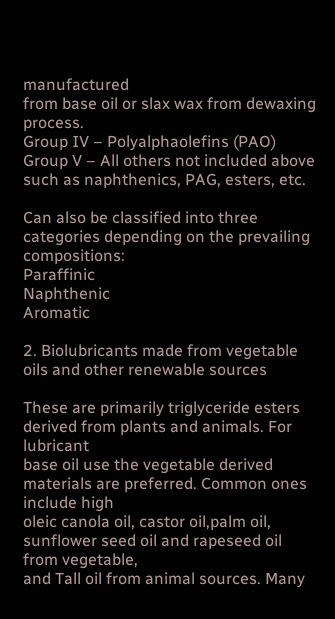manufactured
from base oil or slax wax from dewaxing process.
Group IV – Polyalphaolefins (PAO)
Group V – All others not included above such as naphthenics, PAG, esters, etc.

Can also be classified into three categories depending on the prevailing compositions:
Paraffinic
Naphthenic
Aromatic

2. Biolubricants made from vegetable oils and other renewable sources

These are primarily triglyceride esters derived from plants and animals. For lubricant
base oil use the vegetable derived materials are preferred. Common ones include high
oleic canola oil, castor oil,palm oil, sunflower seed oil and rapeseed oil from vegetable,
and Tall oil from animal sources. Many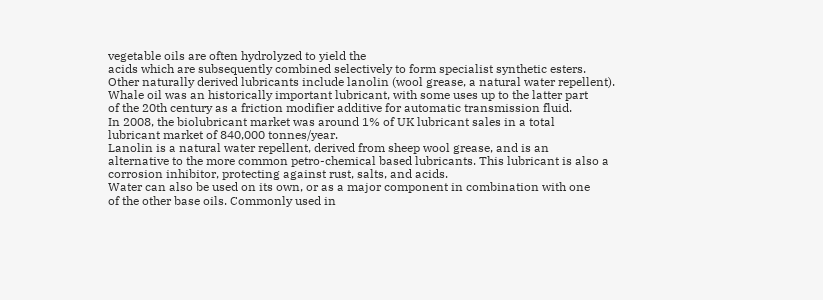vegetable oils are often hydrolyzed to yield the
acids which are subsequently combined selectively to form specialist synthetic esters.
Other naturally derived lubricants include lanolin (wool grease, a natural water repellent).
Whale oil was an historically important lubricant, with some uses up to the latter part
of the 20th century as a friction modifier additive for automatic transmission fluid.
In 2008, the biolubricant market was around 1% of UK lubricant sales in a total
lubricant market of 840,000 tonnes/year.
Lanolin is a natural water repellent, derived from sheep wool grease, and is an
alternative to the more common petro-chemical based lubricants. This lubricant is also a
corrosion inhibitor, protecting against rust, salts, and acids.
Water can also be used on its own, or as a major component in combination with one
of the other base oils. Commonly used in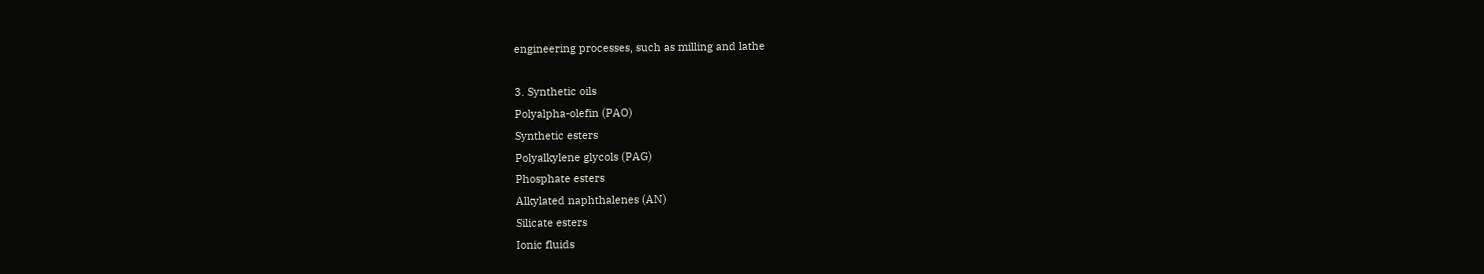engineering processes, such as milling and lathe

3. Synthetic oils
Polyalpha-olefin (PAO)
Synthetic esters
Polyalkylene glycols (PAG)
Phosphate esters
Alkylated naphthalenes (AN)
Silicate esters
Ionic fluids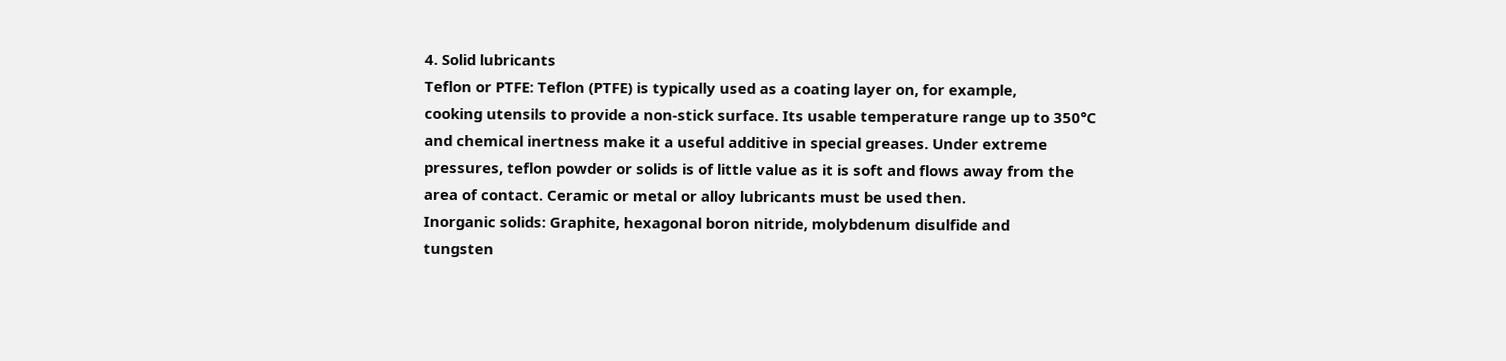4. Solid lubricants
Teflon or PTFE: Teflon (PTFE) is typically used as a coating layer on, for example,
cooking utensils to provide a non-stick surface. Its usable temperature range up to 350°C
and chemical inertness make it a useful additive in special greases. Under extreme
pressures, teflon powder or solids is of little value as it is soft and flows away from the
area of contact. Ceramic or metal or alloy lubricants must be used then.
Inorganic solids: Graphite, hexagonal boron nitride, molybdenum disulfide and
tungsten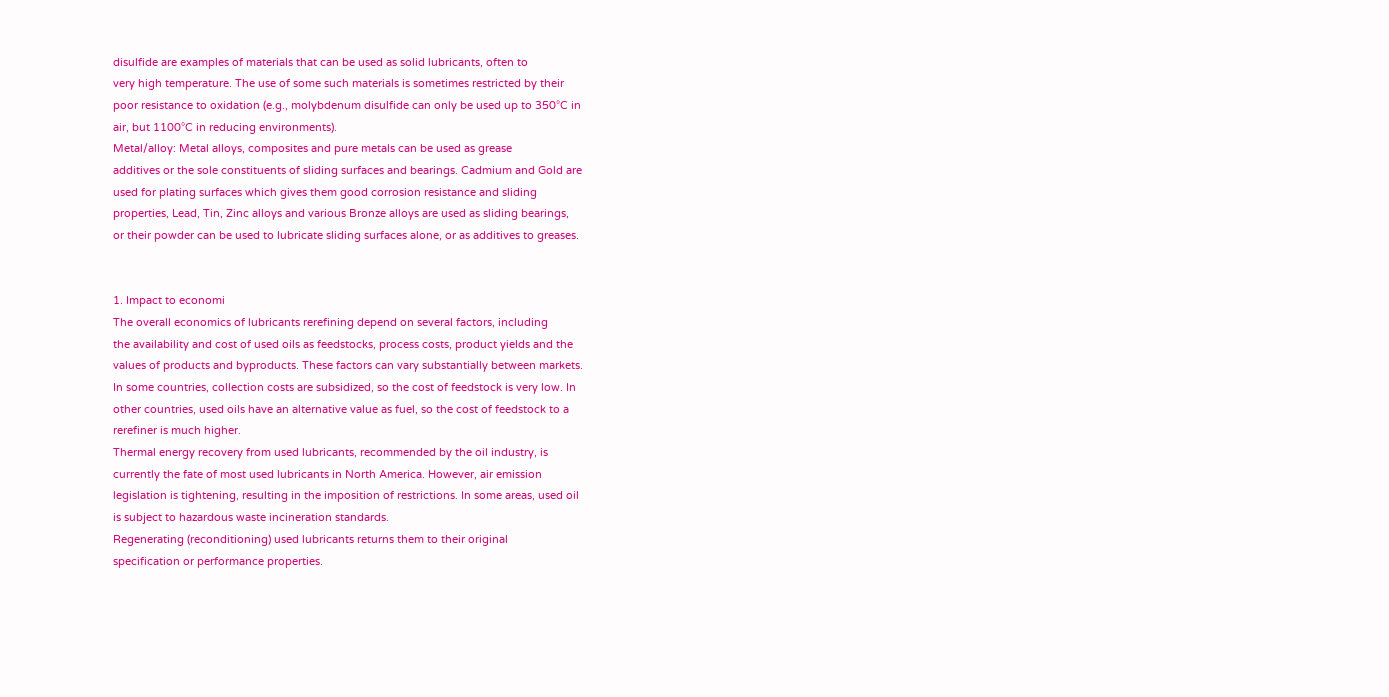disulfide are examples of materials that can be used as solid lubricants, often to
very high temperature. The use of some such materials is sometimes restricted by their
poor resistance to oxidation (e.g., molybdenum disulfide can only be used up to 350°C in
air, but 1100°C in reducing environments).
Metal/alloy: Metal alloys, composites and pure metals can be used as grease
additives or the sole constituents of sliding surfaces and bearings. Cadmium and Gold are
used for plating surfaces which gives them good corrosion resistance and sliding
properties, Lead, Tin, Zinc alloys and various Bronze alloys are used as sliding bearings,
or their powder can be used to lubricate sliding surfaces alone, or as additives to greases.


1. Impact to economi
The overall economics of lubricants rerefining depend on several factors, including
the availability and cost of used oils as feedstocks, process costs, product yields and the
values of products and byproducts. These factors can vary substantially between markets.
In some countries, collection costs are subsidized, so the cost of feedstock is very low. In
other countries, used oils have an alternative value as fuel, so the cost of feedstock to a
rerefiner is much higher.
Thermal energy recovery from used lubricants, recommended by the oil industry, is
currently the fate of most used lubricants in North America. However, air emission
legislation is tightening, resulting in the imposition of restrictions. In some areas, used oil
is subject to hazardous waste incineration standards.
Regenerating (reconditioning) used lubricants returns them to their original
specification or performance properties.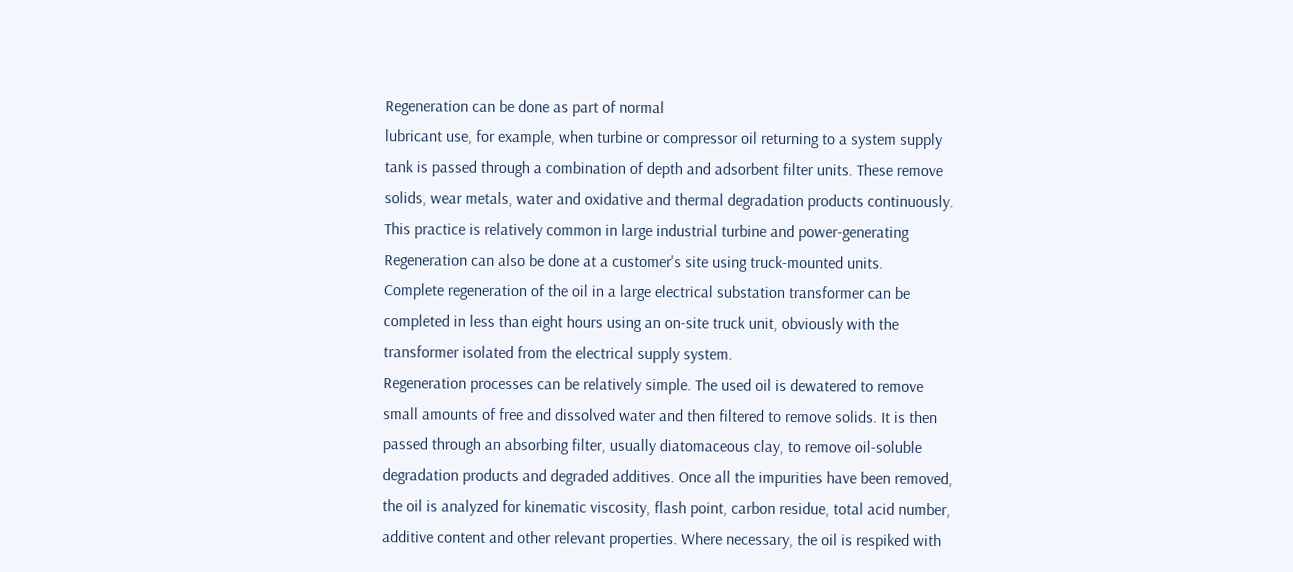Regeneration can be done as part of normal
lubricant use, for example, when turbine or compressor oil returning to a system supply
tank is passed through a combination of depth and adsorbent filter units. These remove
solids, wear metals, water and oxidative and thermal degradation products continuously.
This practice is relatively common in large industrial turbine and power-generating
Regeneration can also be done at a customer's site using truck-mounted units.
Complete regeneration of the oil in a large electrical substation transformer can be
completed in less than eight hours using an on-site truck unit, obviously with the
transformer isolated from the electrical supply system.
Regeneration processes can be relatively simple. The used oil is dewatered to remove
small amounts of free and dissolved water and then filtered to remove solids. It is then
passed through an absorbing filter, usually diatomaceous clay, to remove oil-soluble
degradation products and degraded additives. Once all the impurities have been removed,
the oil is analyzed for kinematic viscosity, flash point, carbon residue, total acid number,
additive content and other relevant properties. Where necessary, the oil is respiked with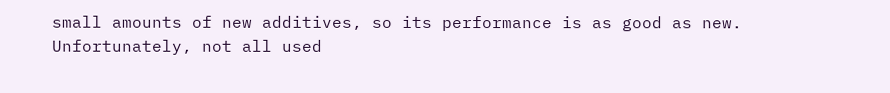small amounts of new additives, so its performance is as good as new.
Unfortunately, not all used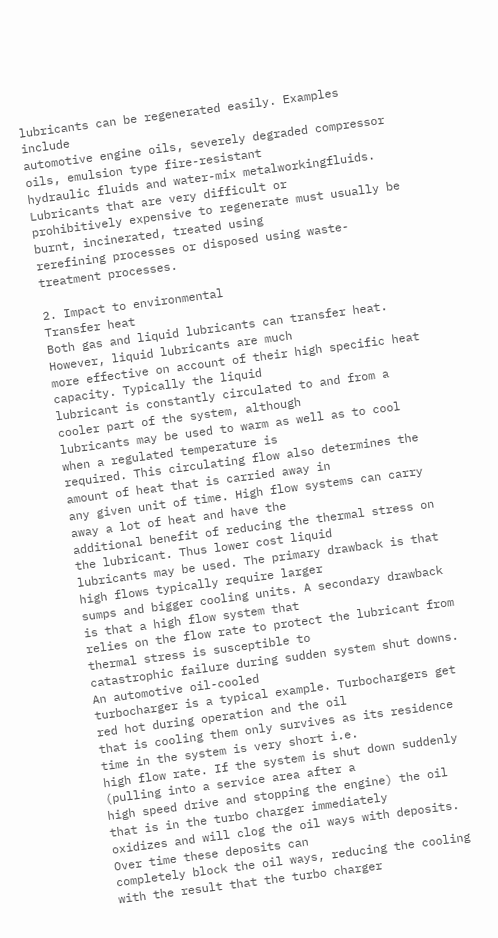lubricants can be regenerated easily. Examples include
automotive engine oils, severely degraded compressor oils, emulsion type fire-resistant
hydraulic fluids and water-mix metalworkingfluids. Lubricants that are very difficult or
prohibitively expensive to regenerate must usually be burnt, incinerated, treated using
rerefining processes or disposed using waste-treatment processes.

2. Impact to environmental
Transfer heat
Both gas and liquid lubricants can transfer heat. However, liquid lubricants are much
more effective on account of their high specific heat capacity. Typically the liquid
lubricant is constantly circulated to and from a cooler part of the system, although
lubricants may be used to warm as well as to cool when a regulated temperature is
required. This circulating flow also determines the amount of heat that is carried away in
any given unit of time. High flow systems can carry away a lot of heat and have the
additional benefit of reducing the thermal stress on the lubricant. Thus lower cost liquid
lubricants may be used. The primary drawback is that high flows typically require larger
sumps and bigger cooling units. A secondary drawback is that a high flow system that
relies on the flow rate to protect the lubricant from thermal stress is susceptible to
catastrophic failure during sudden system shut downs. An automotive oil-cooled
turbocharger is a typical example. Turbochargers get red hot during operation and the oil
that is cooling them only survives as its residence time in the system is very short i.e.
high flow rate. If the system is shut down suddenly (pulling into a service area after a
high speed drive and stopping the engine) the oil that is in the turbo charger immediately
oxidizes and will clog the oil ways with deposits. Over time these deposits can
completely block the oil ways, reducing the cooling with the result that the turbo charger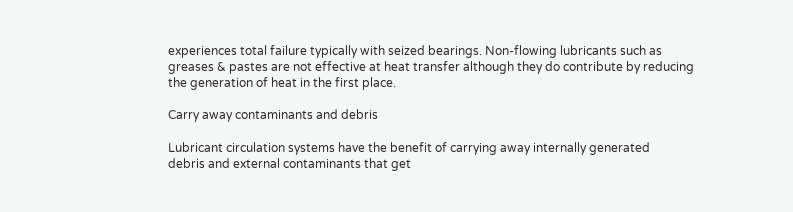experiences total failure typically with seized bearings. Non-flowing lubricants such as
greases & pastes are not effective at heat transfer although they do contribute by reducing
the generation of heat in the first place.

Carry away contaminants and debris

Lubricant circulation systems have the benefit of carrying away internally generated
debris and external contaminants that get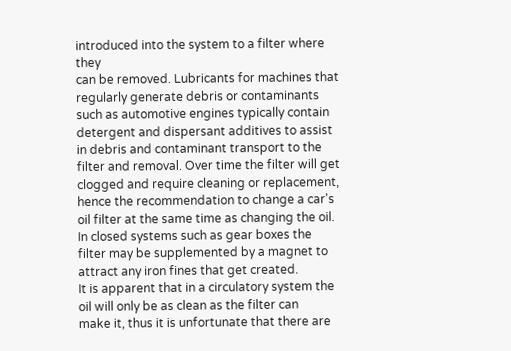introduced into the system to a filter where they
can be removed. Lubricants for machines that regularly generate debris or contaminants
such as automotive engines typically contain detergent and dispersant additives to assist
in debris and contaminant transport to the filter and removal. Over time the filter will get
clogged and require cleaning or replacement, hence the recommendation to change a car's
oil filter at the same time as changing the oil. In closed systems such as gear boxes the
filter may be supplemented by a magnet to attract any iron fines that get created.
It is apparent that in a circulatory system the oil will only be as clean as the filter can
make it, thus it is unfortunate that there are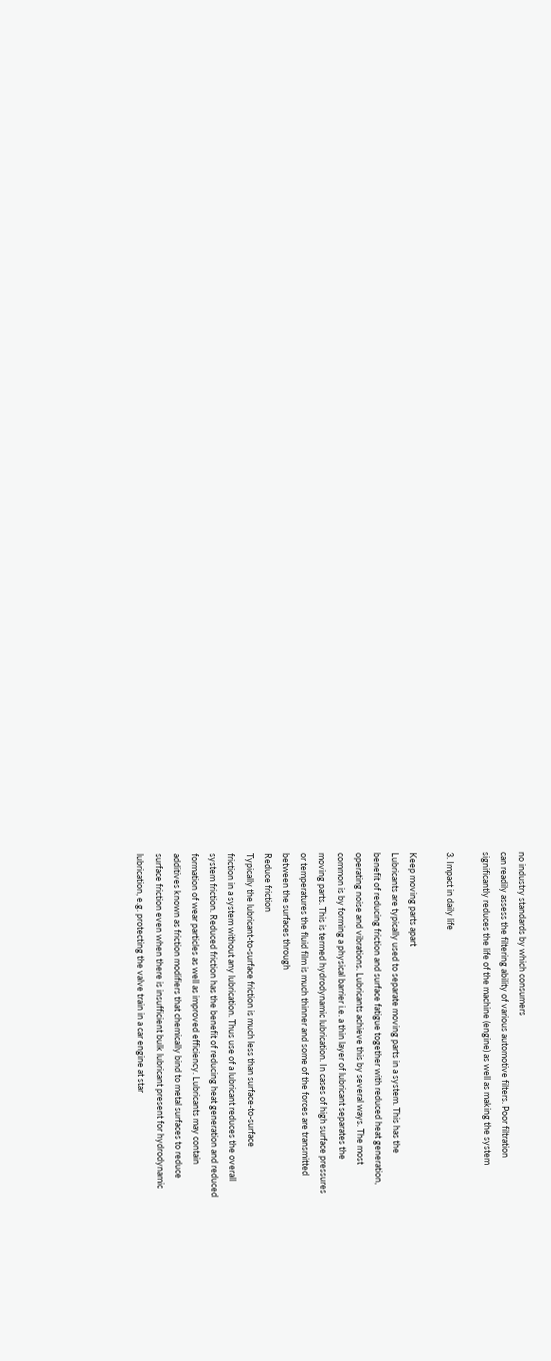no industry standards by which consumers
can readily assess the filtering ability of various automotive filters. Poor filtration
significantly reduces the life of the machine (engine) as well as making the system

3. Impact in daily life

Keep moving parts apart
Lubricants are typically used to separate moving parts in a system. This has the
benefit of reducing friction and surface fatigue together with reduced heat generation,
operating noise and vibrations. Lubricants achieve this by several ways. The most
common is by forming a physical barrier i.e. a thin layer of lubricant separates the
moving parts. This is termed hydrodynamic lubrication. In cases of high surface pressures
or temperatures the fluid film is much thinner and some of the forces are transmitted
between the surfaces through
Reduce friction
Typically the lubricant-to-surface friction is much less than surface-to-surface
friction in a system without any lubrication. Thus use of a lubricant reduces the overall
system friction. Reduced friction has the benefit of reducing heat generation and reduced
formation of wear particles as well as improved efficiency. Lubricants may contain
additives known as friction modifiers that chemically bind to metal surfaces to reduce
surface friction even when there is insufficient bulk lubricant present for hydrodynamic
lubrication, e.g. protecting the valve train in a car engine at star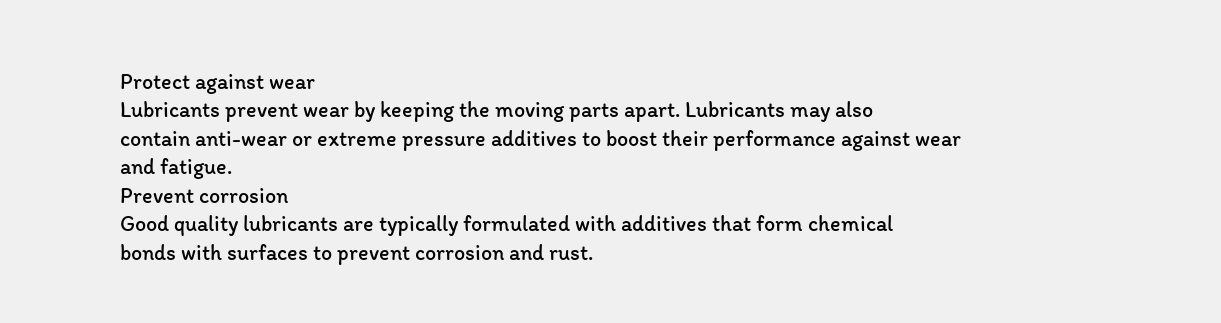Protect against wear
Lubricants prevent wear by keeping the moving parts apart. Lubricants may also
contain anti-wear or extreme pressure additives to boost their performance against wear
and fatigue.
Prevent corrosion
Good quality lubricants are typically formulated with additives that form chemical
bonds with surfaces to prevent corrosion and rust.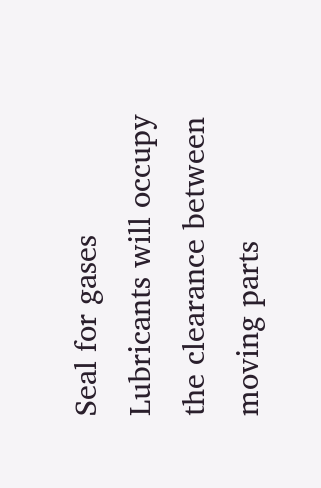Seal for gases
Lubricants will occupy the clearance between moving parts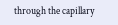through the capillary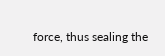force, thus sealing the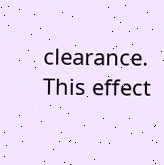clearance. This effect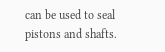can be used to seal pistons and shafts.